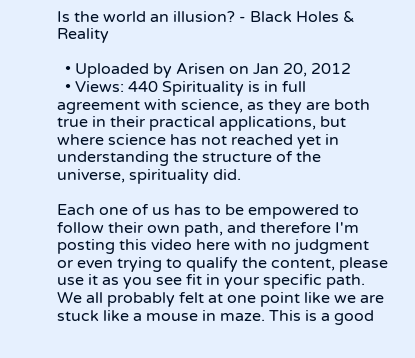Is the world an illusion? - Black Holes & Reality

  • Uploaded by Arisen on Jan 20, 2012
  • Views: 440 Spirituality is in full agreement with science, as they are both true in their practical applications, but where science has not reached yet in understanding the structure of the universe, spirituality did.

Each one of us has to be empowered to follow their own path, and therefore I'm posting this video here with no judgment or even trying to qualify the content, please use it as you see fit in your specific path. We all probably felt at one point like we are stuck like a mouse in maze. This is a good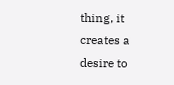thing, it creates a desire to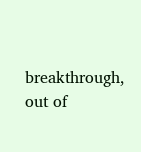breakthrough, out of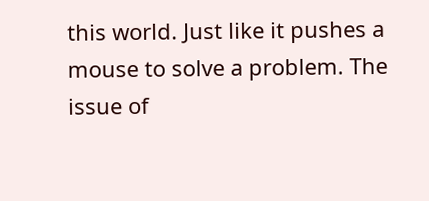this world. Just like it pushes a mouse to solve a problem. The issue of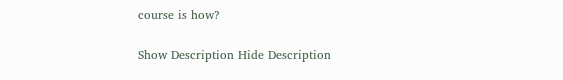course is how?

Show Description Hide Description